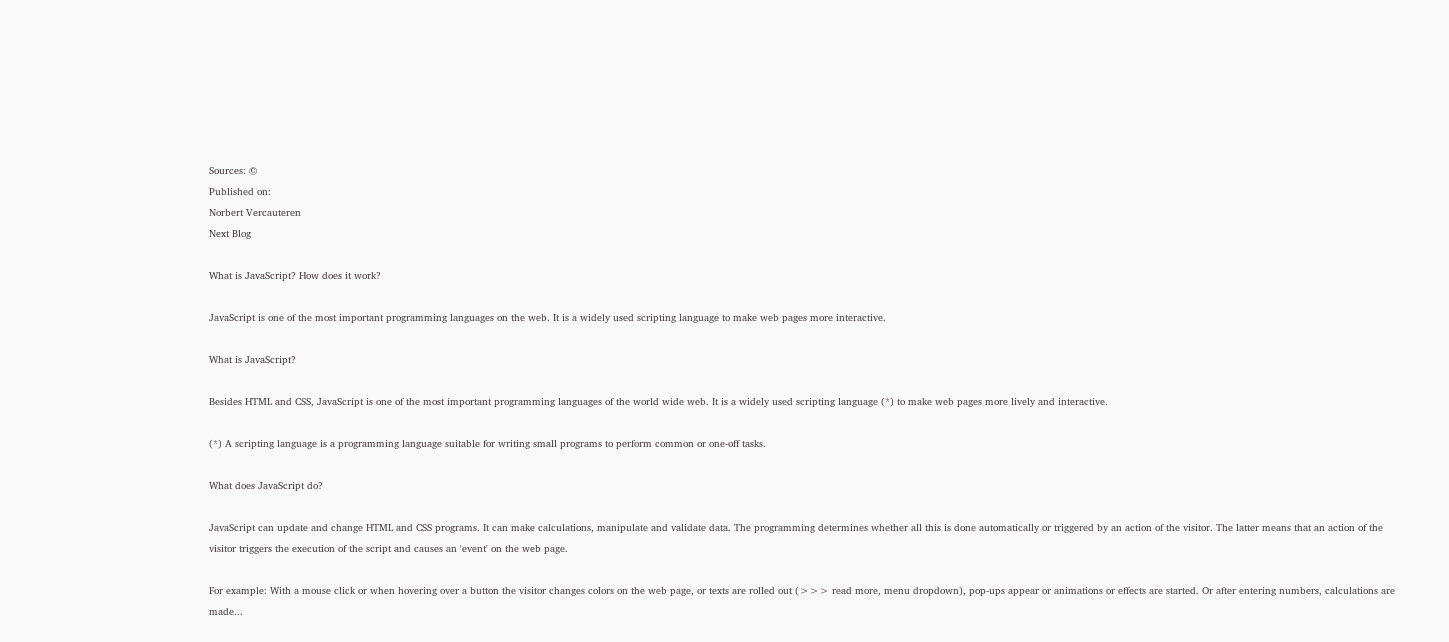Sources: ©
Published on:
Norbert Vercauteren
Next Blog

What is JavaScript? How does it work?

JavaScript is one of the most important programming languages on the web. It is a widely used scripting language to make web pages more interactive.

What is JavaScript?

Besides HTML and CSS, JavaScript is one of the most important programming languages of the world wide web. It is a widely used scripting language (*) to make web pages more lively and interactive.

(*) A scripting language is a programming language suitable for writing small programs to perform common or one-off tasks.

What does JavaScript do?

JavaScript can update and change HTML and CSS programs. It can make calculations, manipulate and validate data. The programming determines whether all this is done automatically or triggered by an action of the visitor. The latter means that an action of the visitor triggers the execution of the script and causes an 'event' on the web page.

For example: With a mouse click or when hovering over a button the visitor changes colors on the web page, or texts are rolled out (>>> read more, menu dropdown), pop-ups appear or animations or effects are started. Or after entering numbers, calculations are made...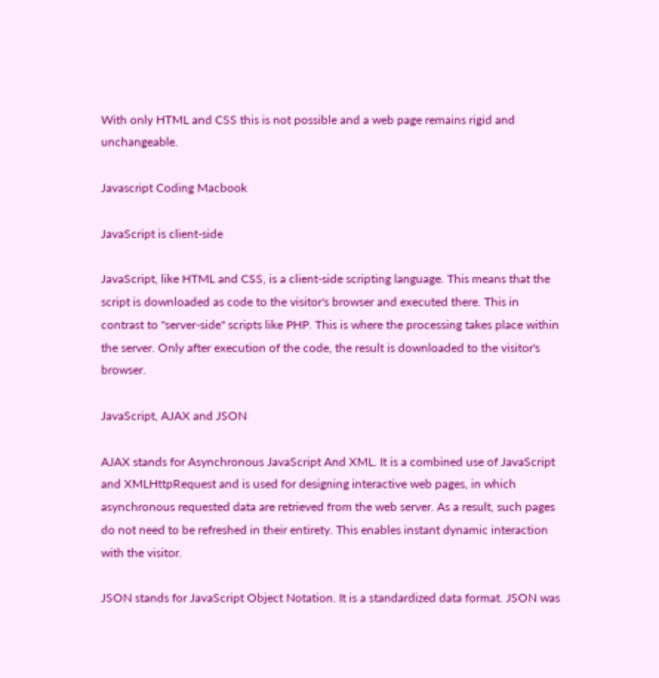With only HTML and CSS this is not possible and a web page remains rigid and unchangeable.

Javascript Coding Macbook

JavaScript is client-side

JavaScript, like HTML and CSS, is a client-side scripting language. This means that the script is downloaded as code to the visitor's browser and executed there. This in contrast to "server-side" scripts like PHP. This is where the processing takes place within the server. Only after execution of the code, the result is downloaded to the visitor's browser.

JavaScript, AJAX and JSON

AJAX stands for Asynchronous JavaScript And XML. It is a combined use of JavaScript and XMLHttpRequest and is used for designing interactive web pages, in which asynchronous requested data are retrieved from the web server. As a result, such pages do not need to be refreshed in their entirety. This enables instant dynamic interaction with the visitor.

JSON stands for JavaScript Object Notation. It is a standardized data format. JSON was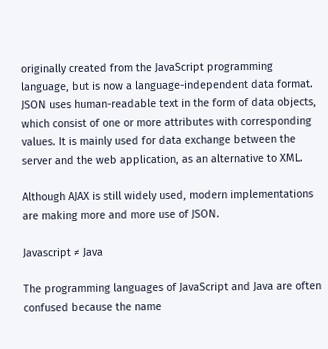originally created from the JavaScript programming language, but is now a language-independent data format. JSON uses human-readable text in the form of data objects, which consist of one or more attributes with corresponding values. It is mainly used for data exchange between the server and the web application, as an alternative to XML.

Although AJAX is still widely used, modern implementations are making more and more use of JSON.

Javascript ≠ Java

The programming languages of JavaScript and Java are often confused because the name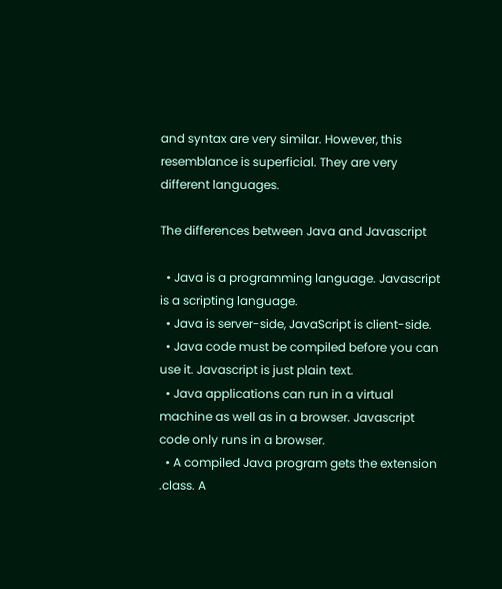and syntax are very similar. However, this resemblance is superficial. They are very different languages.

The differences between Java and Javascript

  • Java is a programming language. Javascript is a scripting language.
  • Java is server-side, JavaScript is client-side.
  • Java code must be compiled before you can use it. Javascript is just plain text.
  • Java applications can run in a virtual machine as well as in a browser. Javascript code only runs in a browser.
  • A compiled Java program gets the extension .class. A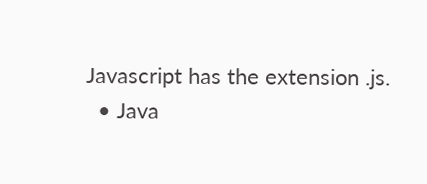Javascript has the extension .js.
  • Java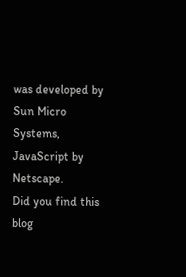was developed by Sun Micro Systems, JavaScript by Netscape.
Did you find this blog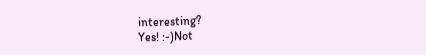interesting?
Yes! :-)Not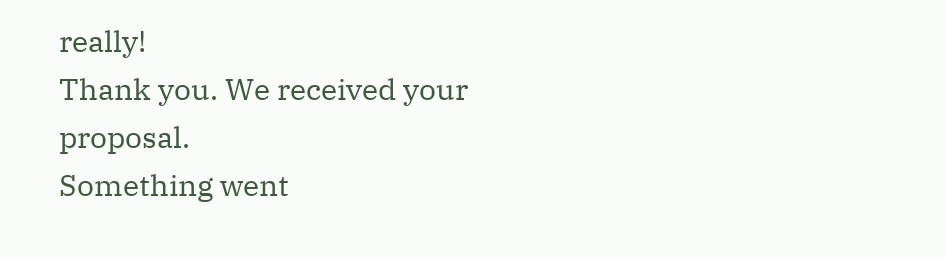really!
Thank you. We received your proposal.
Something went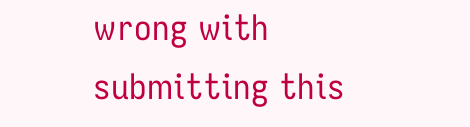wrong with submitting this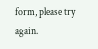form, please try again.